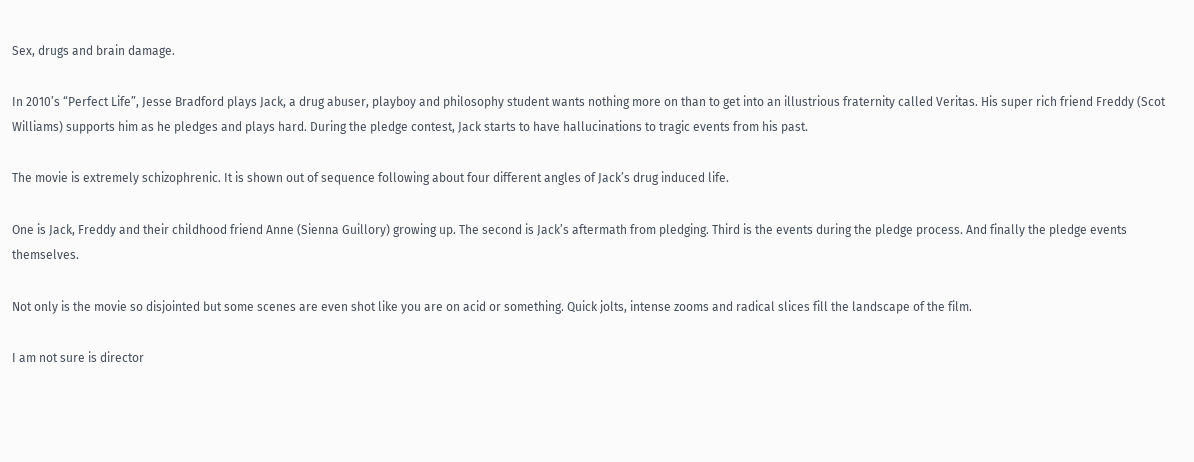Sex, drugs and brain damage.

In 2010’s “Perfect Life”, Jesse Bradford plays Jack, a drug abuser, playboy and philosophy student wants nothing more on than to get into an illustrious fraternity called Veritas. His super rich friend Freddy (Scot Williams) supports him as he pledges and plays hard. During the pledge contest, Jack starts to have hallucinations to tragic events from his past.

The movie is extremely schizophrenic. It is shown out of sequence following about four different angles of Jack’s drug induced life.

One is Jack, Freddy and their childhood friend Anne (Sienna Guillory) growing up. The second is Jack’s aftermath from pledging. Third is the events during the pledge process. And finally the pledge events themselves.

Not only is the movie so disjointed but some scenes are even shot like you are on acid or something. Quick jolts, intense zooms and radical slices fill the landscape of the film.

I am not sure is director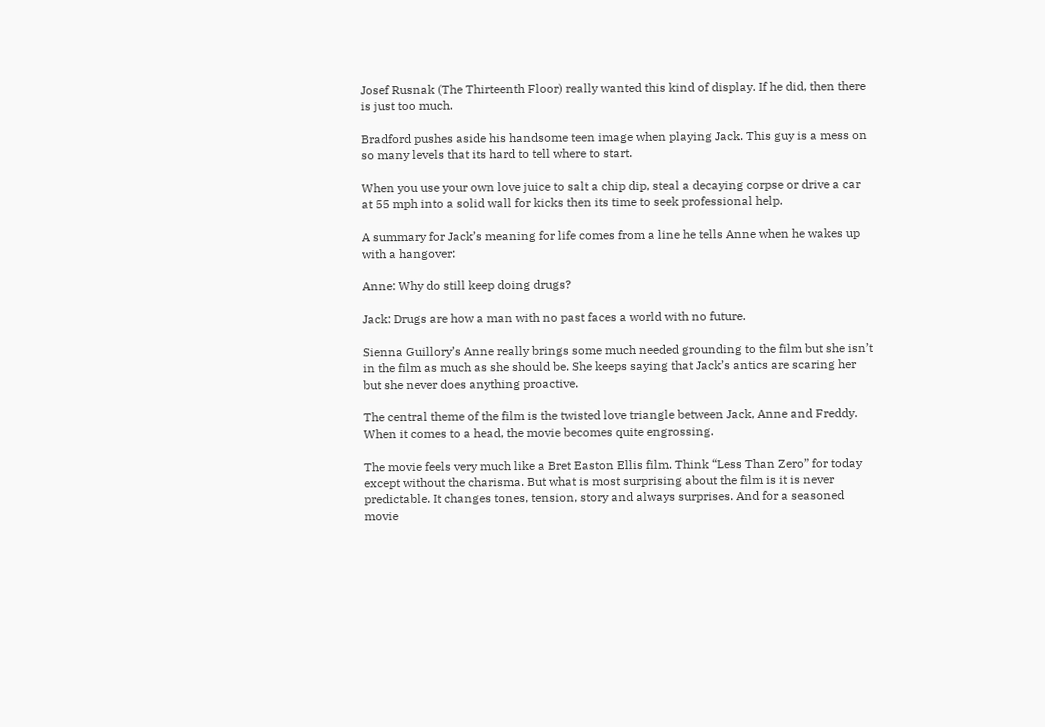Josef Rusnak (The Thirteenth Floor) really wanted this kind of display. If he did, then there is just too much.

Bradford pushes aside his handsome teen image when playing Jack. This guy is a mess on so many levels that its hard to tell where to start.

When you use your own love juice to salt a chip dip, steal a decaying corpse or drive a car at 55 mph into a solid wall for kicks then its time to seek professional help.

A summary for Jack’s meaning for life comes from a line he tells Anne when he wakes up with a hangover:

Anne: Why do still keep doing drugs?

Jack: Drugs are how a man with no past faces a world with no future.

Sienna Guillory’s Anne really brings some much needed grounding to the film but she isn’t in the film as much as she should be. She keeps saying that Jack’s antics are scaring her but she never does anything proactive.

The central theme of the film is the twisted love triangle between Jack, Anne and Freddy. When it comes to a head, the movie becomes quite engrossing.

The movie feels very much like a Bret Easton Ellis film. Think “Less Than Zero” for today except without the charisma. But what is most surprising about the film is it is never predictable. It changes tones, tension, story and always surprises. And for a seasoned movie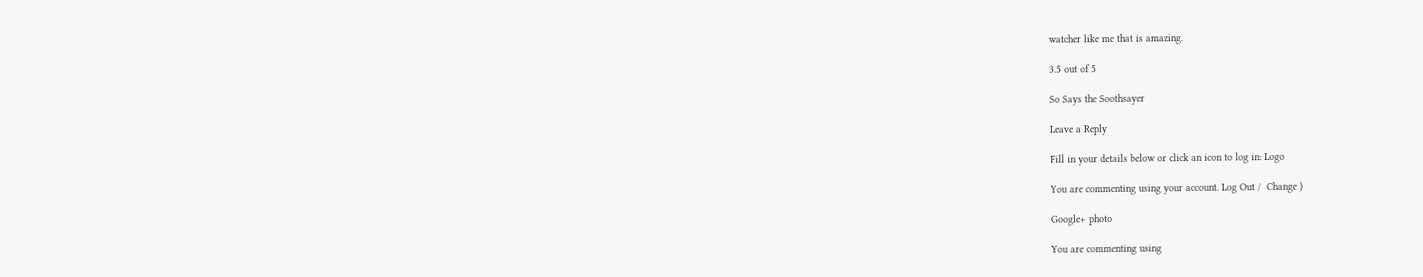watcher like me that is amazing.

3.5 out of 5

So Says the Soothsayer

Leave a Reply

Fill in your details below or click an icon to log in: Logo

You are commenting using your account. Log Out /  Change )

Google+ photo

You are commenting using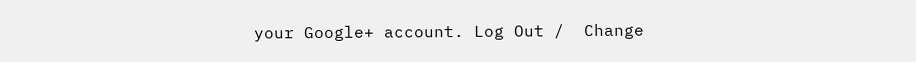your Google+ account. Log Out /  Change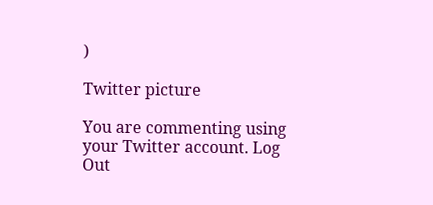)

Twitter picture

You are commenting using your Twitter account. Log Out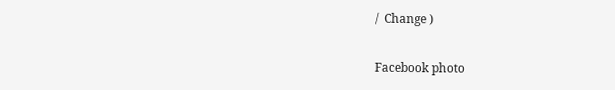/  Change )

Facebook photo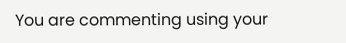You are commenting using your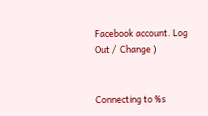Facebook account. Log Out /  Change )


Connecting to %s